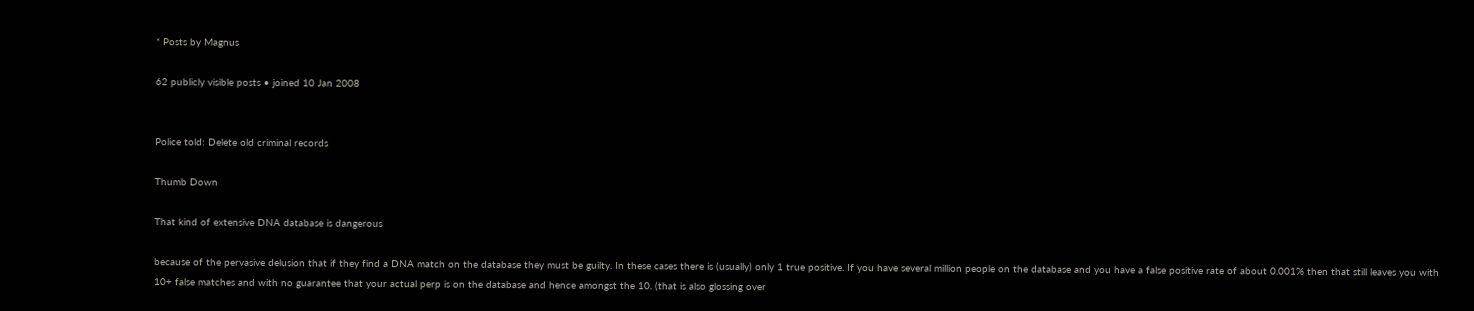* Posts by Magnus

62 publicly visible posts • joined 10 Jan 2008


Police told: Delete old criminal records

Thumb Down

That kind of extensive DNA database is dangerous

because of the pervasive delusion that if they find a DNA match on the database they must be guilty. In these cases there is (usually) only 1 true positive. If you have several million people on the database and you have a false positive rate of about 0.001% then that still leaves you with 10+ false matches and with no guarantee that your actual perp is on the database and hence amongst the 10. (that is also glossing over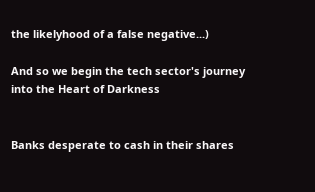the likelyhood of a false negative...)

And so we begin the tech sector's journey into the Heart of Darkness


Banks desperate to cash in their shares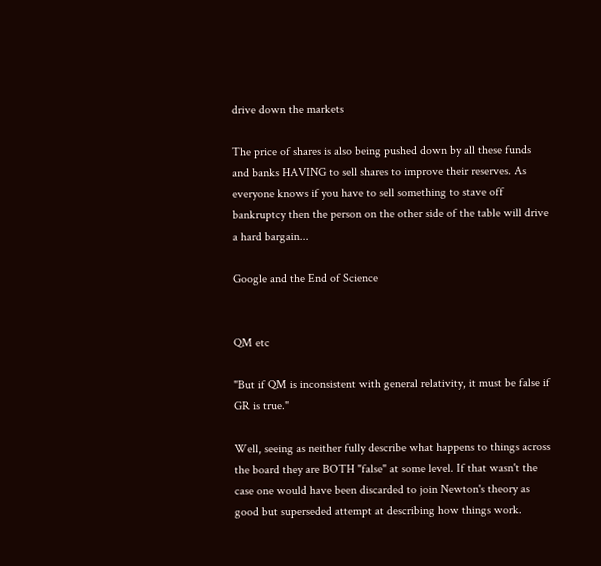drive down the markets

The price of shares is also being pushed down by all these funds and banks HAVING to sell shares to improve their reserves. As everyone knows if you have to sell something to stave off bankruptcy then the person on the other side of the table will drive a hard bargain...

Google and the End of Science


QM etc

"But if QM is inconsistent with general relativity, it must be false if GR is true."

Well, seeing as neither fully describe what happens to things across the board they are BOTH "false" at some level. If that wasn't the case one would have been discarded to join Newton's theory as good but superseded attempt at describing how things work.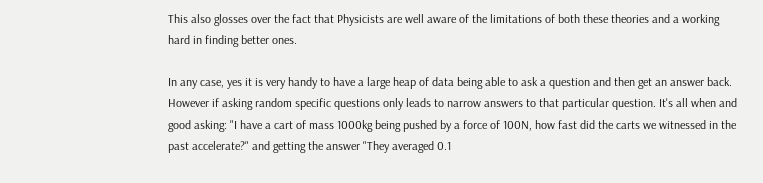This also glosses over the fact that Physicists are well aware of the limitations of both these theories and a working hard in finding better ones.

In any case, yes it is very handy to have a large heap of data being able to ask a question and then get an answer back. However if asking random specific questions only leads to narrow answers to that particular question. It's all when and good asking: "I have a cart of mass 1000kg being pushed by a force of 100N, how fast did the carts we witnessed in the past accelerate?" and getting the answer "They averaged 0.1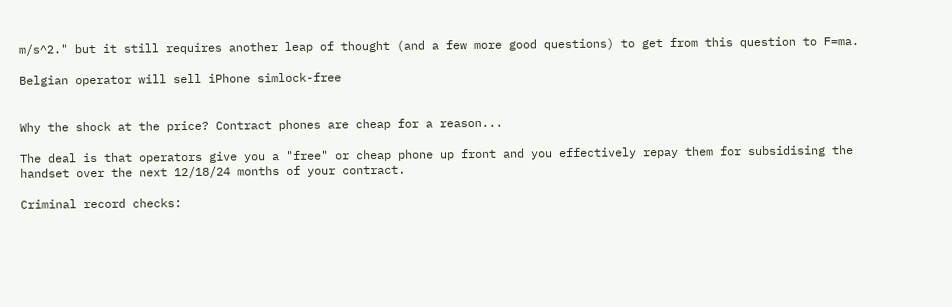m/s^2." but it still requires another leap of thought (and a few more good questions) to get from this question to F=ma.

Belgian operator will sell iPhone simlock-free


Why the shock at the price? Contract phones are cheap for a reason...

The deal is that operators give you a "free" or cheap phone up front and you effectively repay them for subsidising the handset over the next 12/18/24 months of your contract.

Criminal record checks: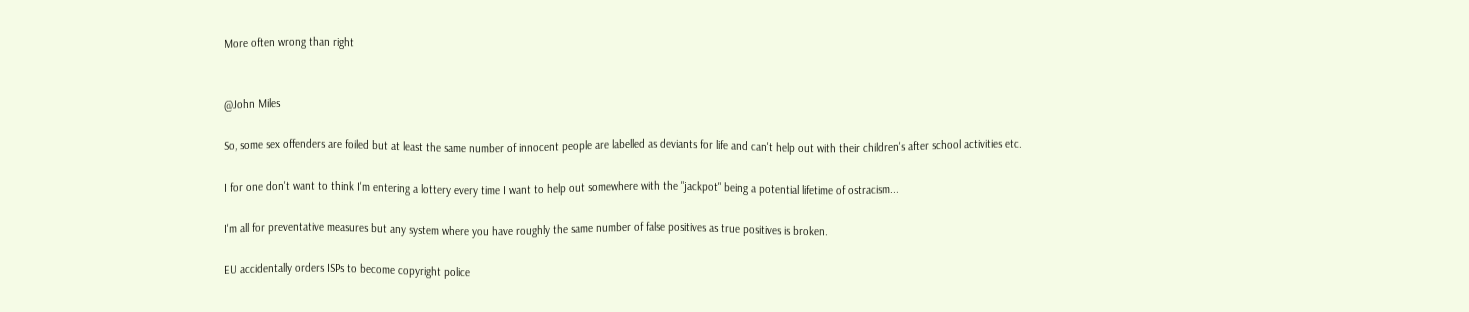More often wrong than right


@John Miles

So, some sex offenders are foiled but at least the same number of innocent people are labelled as deviants for life and can't help out with their children's after school activities etc.

I for one don't want to think I'm entering a lottery every time I want to help out somewhere with the "jackpot" being a potential lifetime of ostracism...

I'm all for preventative measures but any system where you have roughly the same number of false positives as true positives is broken.

EU accidentally orders ISPs to become copyright police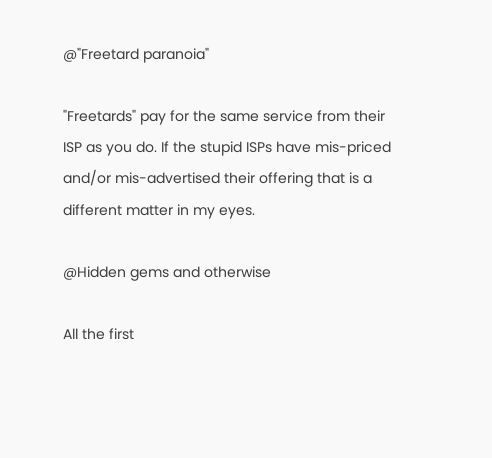@"Freetard paranoia"

"Freetards" pay for the same service from their ISP as you do. If the stupid ISPs have mis-priced and/or mis-advertised their offering that is a different matter in my eyes.

@Hidden gems and otherwise

All the first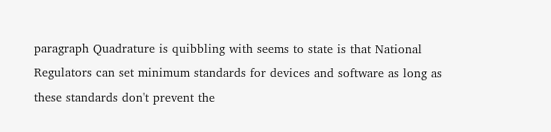paragraph Quadrature is quibbling with seems to state is that National Regulators can set minimum standards for devices and software as long as these standards don't prevent the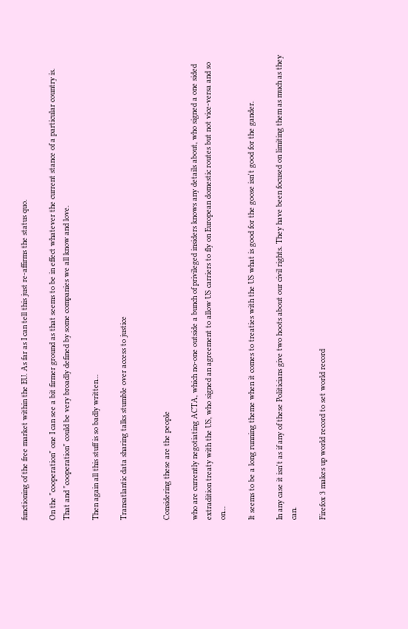functioning of the free market within the EU. As far as I can tell this just re-affirms the status quo.

On the "cooperation" one I can see a bit firmer ground as that seems to be in effect whatever the current stance of a particular country is. That and "cooperation" could be very broadly defined by some companies we all know and love.

Then again all this stuff is so badly written...

Transatlantic data sharing talks stumble over access to justice


Considering these are the people

who are currently negotiating ACTA, which no-one outside a bunch of privileged insiders knows any details about, who signed a one sided extradition treaty with the US, who signed an agreement to allow US carriers to fly on European domestic routes but not vice-versa and so on...

It seems to be a long running theme when it comes to treaties with the US what is good for the goose isn't good for the gander.

In any case it isn't as if any of these Politicians give two hoots about our civil rights. They have been focused on limiting them as much as they can.

Firefox 3 makes up world record to set world record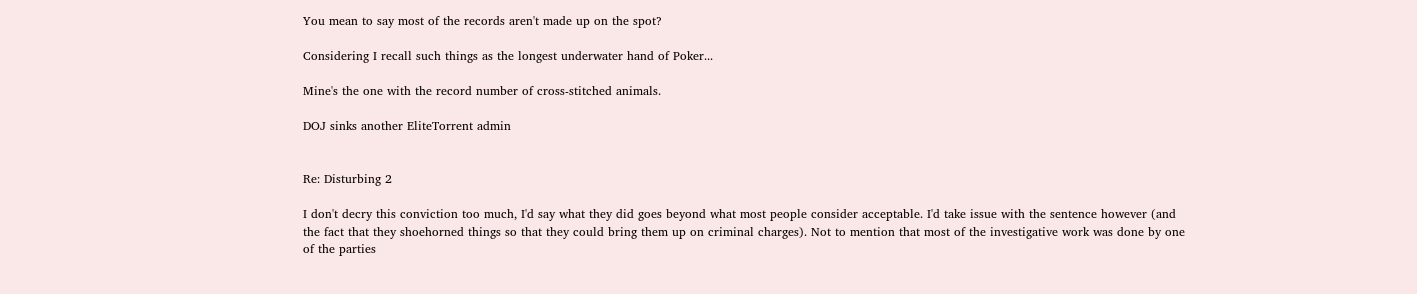You mean to say most of the records aren't made up on the spot?

Considering I recall such things as the longest underwater hand of Poker...

Mine's the one with the record number of cross-stitched animals.

DOJ sinks another EliteTorrent admin


Re: Disturbing 2

I don't decry this conviction too much, I'd say what they did goes beyond what most people consider acceptable. I'd take issue with the sentence however (and the fact that they shoehorned things so that they could bring them up on criminal charges). Not to mention that most of the investigative work was done by one of the parties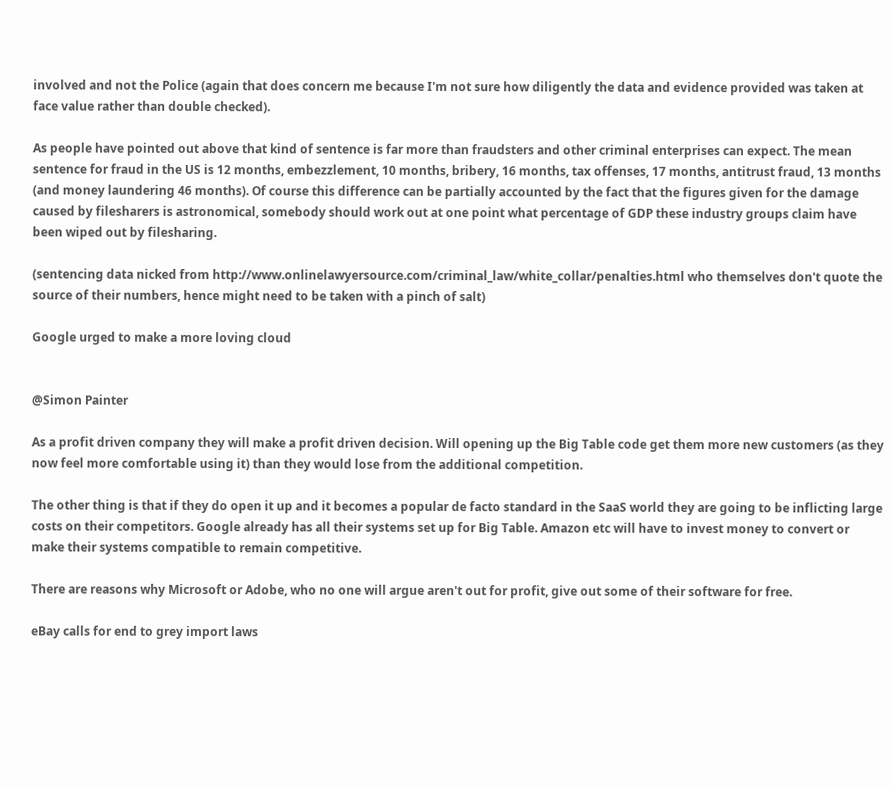involved and not the Police (again that does concern me because I'm not sure how diligently the data and evidence provided was taken at face value rather than double checked).

As people have pointed out above that kind of sentence is far more than fraudsters and other criminal enterprises can expect. The mean sentence for fraud in the US is 12 months, embezzlement, 10 months, bribery, 16 months, tax offenses, 17 months, antitrust fraud, 13 months (and money laundering 46 months). Of course this difference can be partially accounted by the fact that the figures given for the damage caused by filesharers is astronomical, somebody should work out at one point what percentage of GDP these industry groups claim have been wiped out by filesharing.

(sentencing data nicked from http://www.onlinelawyersource.com/criminal_law/white_collar/penalties.html who themselves don't quote the source of their numbers, hence might need to be taken with a pinch of salt)

Google urged to make a more loving cloud


@Simon Painter

As a profit driven company they will make a profit driven decision. Will opening up the Big Table code get them more new customers (as they now feel more comfortable using it) than they would lose from the additional competition.

The other thing is that if they do open it up and it becomes a popular de facto standard in the SaaS world they are going to be inflicting large costs on their competitors. Google already has all their systems set up for Big Table. Amazon etc will have to invest money to convert or make their systems compatible to remain competitive.

There are reasons why Microsoft or Adobe, who no one will argue aren't out for profit, give out some of their software for free.

eBay calls for end to grey import laws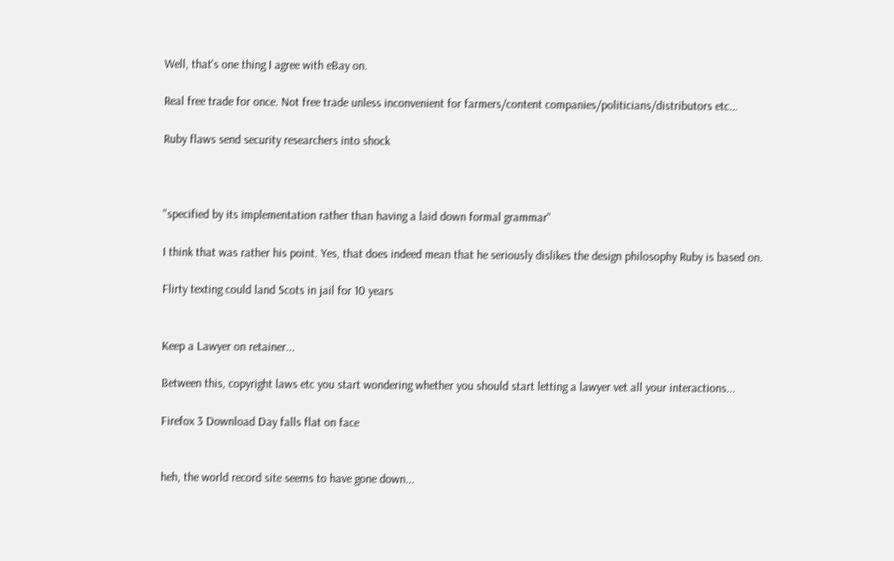Well, that's one thing I agree with eBay on.

Real free trade for once. Not free trade unless inconvenient for farmers/content companies/politicians/distributors etc...

Ruby flaws send security researchers into shock



"specified by its implementation rather than having a laid down formal grammar"

I think that was rather his point. Yes, that does indeed mean that he seriously dislikes the design philosophy Ruby is based on.

Flirty texting could land Scots in jail for 10 years


Keep a Lawyer on retainer...

Between this, copyright laws etc you start wondering whether you should start letting a lawyer vet all your interactions...

Firefox 3 Download Day falls flat on face


heh, the world record site seems to have gone down...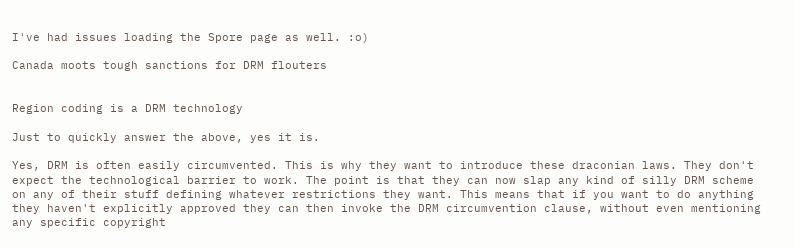I've had issues loading the Spore page as well. :o)

Canada moots tough sanctions for DRM flouters


Region coding is a DRM technology

Just to quickly answer the above, yes it is.

Yes, DRM is often easily circumvented. This is why they want to introduce these draconian laws. They don't expect the technological barrier to work. The point is that they can now slap any kind of silly DRM scheme on any of their stuff defining whatever restrictions they want. This means that if you want to do anything they haven't explicitly approved they can then invoke the DRM circumvention clause, without even mentioning any specific copyright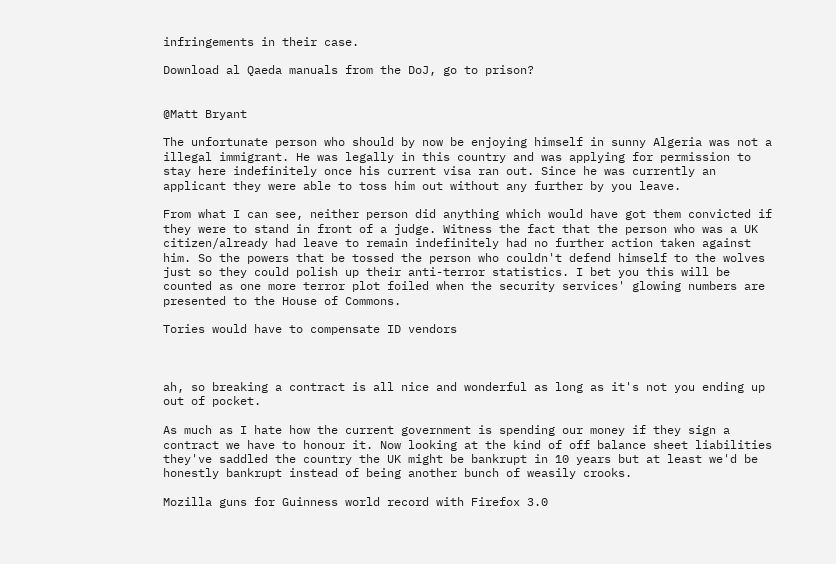infringements in their case.

Download al Qaeda manuals from the DoJ, go to prison?


@Matt Bryant

The unfortunate person who should by now be enjoying himself in sunny Algeria was not a illegal immigrant. He was legally in this country and was applying for permission to stay here indefinitely once his current visa ran out. Since he was currently an applicant they were able to toss him out without any further by you leave.

From what I can see, neither person did anything which would have got them convicted if they were to stand in front of a judge. Witness the fact that the person who was a UK citizen/already had leave to remain indefinitely had no further action taken against him. So the powers that be tossed the person who couldn't defend himself to the wolves just so they could polish up their anti-terror statistics. I bet you this will be counted as one more terror plot foiled when the security services' glowing numbers are presented to the House of Commons.

Tories would have to compensate ID vendors



ah, so breaking a contract is all nice and wonderful as long as it's not you ending up out of pocket.

As much as I hate how the current government is spending our money if they sign a contract we have to honour it. Now looking at the kind of off balance sheet liabilities they've saddled the country the UK might be bankrupt in 10 years but at least we'd be honestly bankrupt instead of being another bunch of weasily crooks.

Mozilla guns for Guinness world record with Firefox 3.0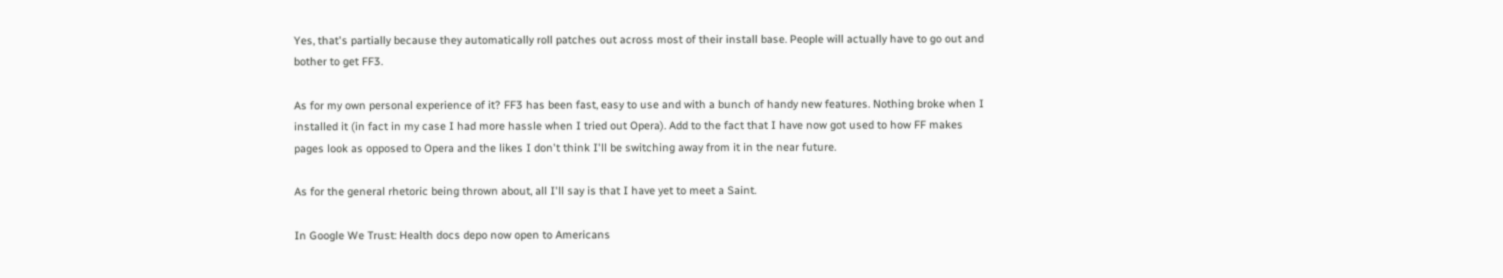Yes, that's partially because they automatically roll patches out across most of their install base. People will actually have to go out and bother to get FF3.

As for my own personal experience of it? FF3 has been fast, easy to use and with a bunch of handy new features. Nothing broke when I installed it (in fact in my case I had more hassle when I tried out Opera). Add to the fact that I have now got used to how FF makes pages look as opposed to Opera and the likes I don't think I'll be switching away from it in the near future.

As for the general rhetoric being thrown about, all I'll say is that I have yet to meet a Saint.

In Google We Trust: Health docs depo now open to Americans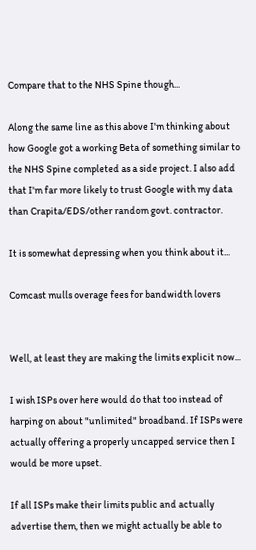Compare that to the NHS Spine though...

Along the same line as this above I'm thinking about how Google got a working Beta of something similar to the NHS Spine completed as a side project. I also add that I'm far more likely to trust Google with my data than Crapita/EDS/other random govt. contractor.

It is somewhat depressing when you think about it...

Comcast mulls overage fees for bandwidth lovers


Well, at least they are making the limits explicit now...

I wish ISPs over here would do that too instead of harping on about "unlimited" broadband. If ISPs were actually offering a properly uncapped service then I would be more upset.

If all ISPs make their limits public and actually advertise them, then we might actually be able to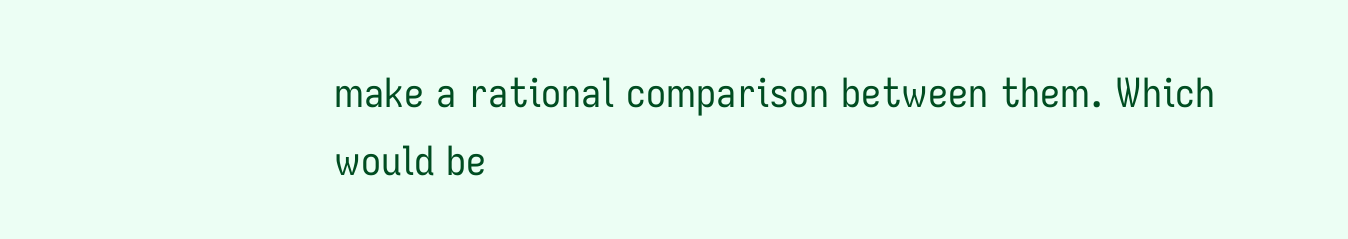make a rational comparison between them. Which would be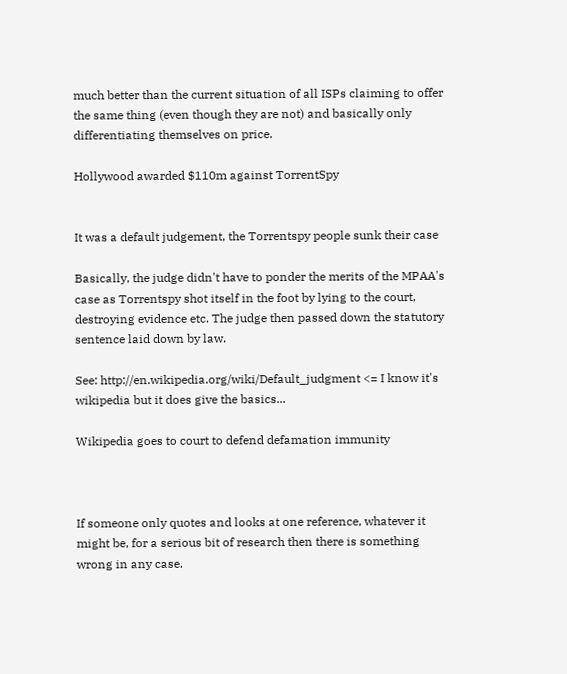much better than the current situation of all ISPs claiming to offer the same thing (even though they are not) and basically only differentiating themselves on price.

Hollywood awarded $110m against TorrentSpy


It was a default judgement, the Torrentspy people sunk their case

Basically, the judge didn't have to ponder the merits of the MPAA's case as Torrentspy shot itself in the foot by lying to the court, destroying evidence etc. The judge then passed down the statutory sentence laid down by law.

See: http://en.wikipedia.org/wiki/Default_judgment <= I know it's wikipedia but it does give the basics...

Wikipedia goes to court to defend defamation immunity



If someone only quotes and looks at one reference, whatever it might be, for a serious bit of research then there is something wrong in any case.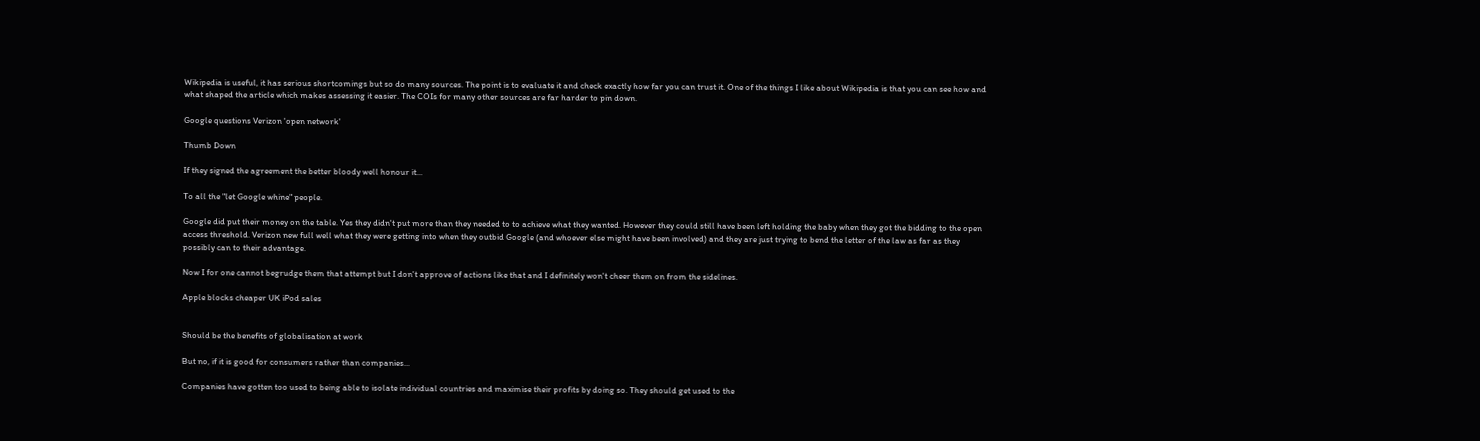Wikipedia is useful, it has serious shortcomings but so do many sources. The point is to evaluate it and check exactly how far you can trust it. One of the things I like about Wikipedia is that you can see how and what shaped the article which makes assessing it easier. The COIs for many other sources are far harder to pin down.

Google questions Verizon 'open network'

Thumb Down

If they signed the agreement the better bloody well honour it...

To all the "let Google whine" people.

Google did put their money on the table. Yes they didn't put more than they needed to to achieve what they wanted. However they could still have been left holding the baby when they got the bidding to the open access threshold. Verizon new full well what they were getting into when they outbid Google (and whoever else might have been involved) and they are just trying to bend the letter of the law as far as they possibly can to their advantage.

Now I for one cannot begrudge them that attempt but I don't approve of actions like that and I definitely won't cheer them on from the sidelines.

Apple blocks cheaper UK iPod sales


Should be the benefits of globalisation at work

But no, if it is good for consumers rather than companies...

Companies have gotten too used to being able to isolate individual countries and maximise their profits by doing so. They should get used to the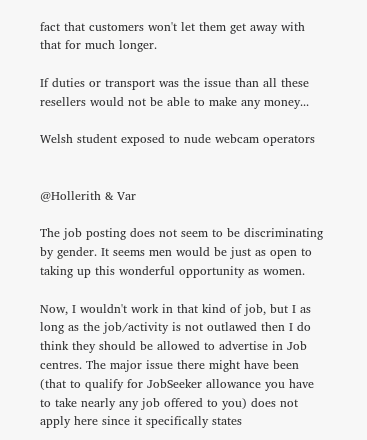fact that customers won't let them get away with that for much longer.

If duties or transport was the issue than all these resellers would not be able to make any money...

Welsh student exposed to nude webcam operators


@Hollerith & Var

The job posting does not seem to be discriminating by gender. It seems men would be just as open to taking up this wonderful opportunity as women.

Now, I wouldn't work in that kind of job, but I as long as the job/activity is not outlawed then I do think they should be allowed to advertise in Job centres. The major issue there might have been (that to qualify for JobSeeker allowance you have to take nearly any job offered to you) does not apply here since it specifically states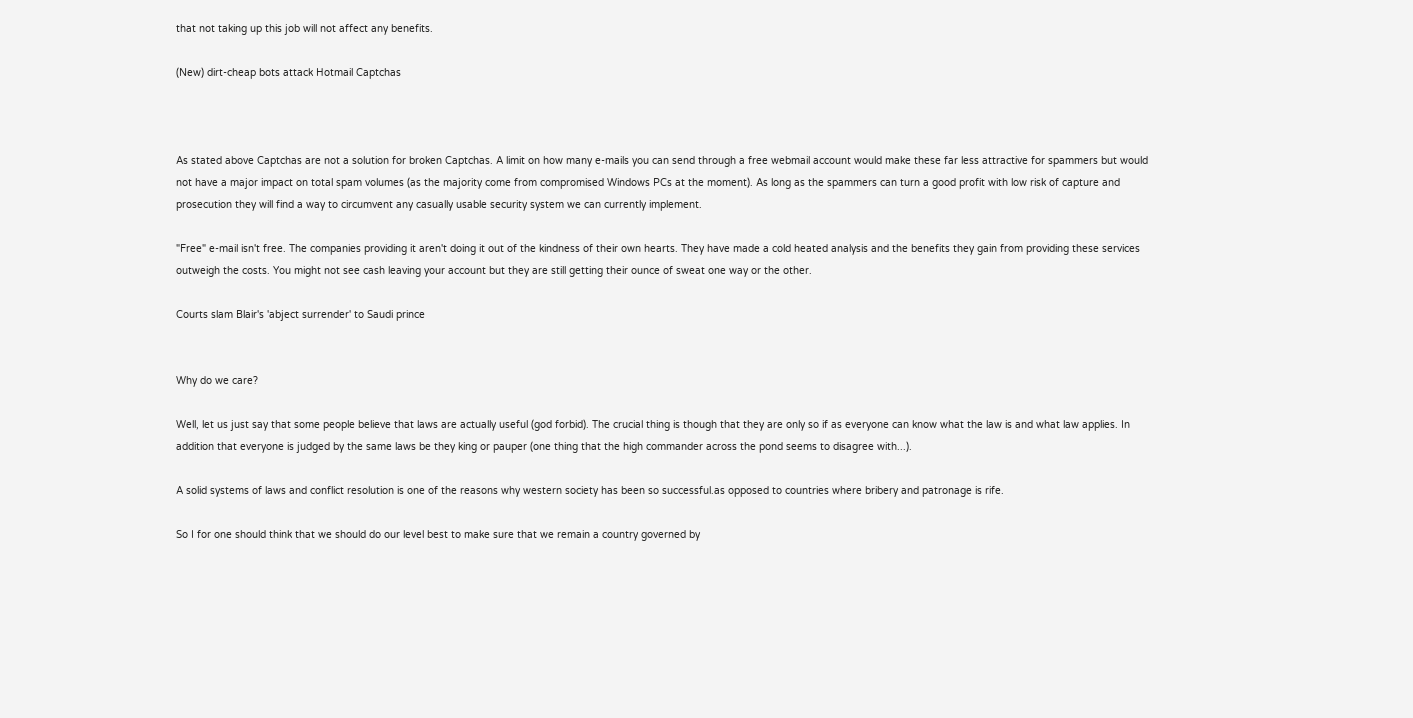that not taking up this job will not affect any benefits.

(New) dirt-cheap bots attack Hotmail Captchas



As stated above Captchas are not a solution for broken Captchas. A limit on how many e-mails you can send through a free webmail account would make these far less attractive for spammers but would not have a major impact on total spam volumes (as the majority come from compromised Windows PCs at the moment). As long as the spammers can turn a good profit with low risk of capture and prosecution they will find a way to circumvent any casually usable security system we can currently implement.

"Free" e-mail isn't free. The companies providing it aren't doing it out of the kindness of their own hearts. They have made a cold heated analysis and the benefits they gain from providing these services outweigh the costs. You might not see cash leaving your account but they are still getting their ounce of sweat one way or the other.

Courts slam Blair's 'abject surrender' to Saudi prince


Why do we care?

Well, let us just say that some people believe that laws are actually useful (god forbid). The crucial thing is though that they are only so if as everyone can know what the law is and what law applies. In addition that everyone is judged by the same laws be they king or pauper (one thing that the high commander across the pond seems to disagree with...).

A solid systems of laws and conflict resolution is one of the reasons why western society has been so successful.as opposed to countries where bribery and patronage is rife.

So I for one should think that we should do our level best to make sure that we remain a country governed by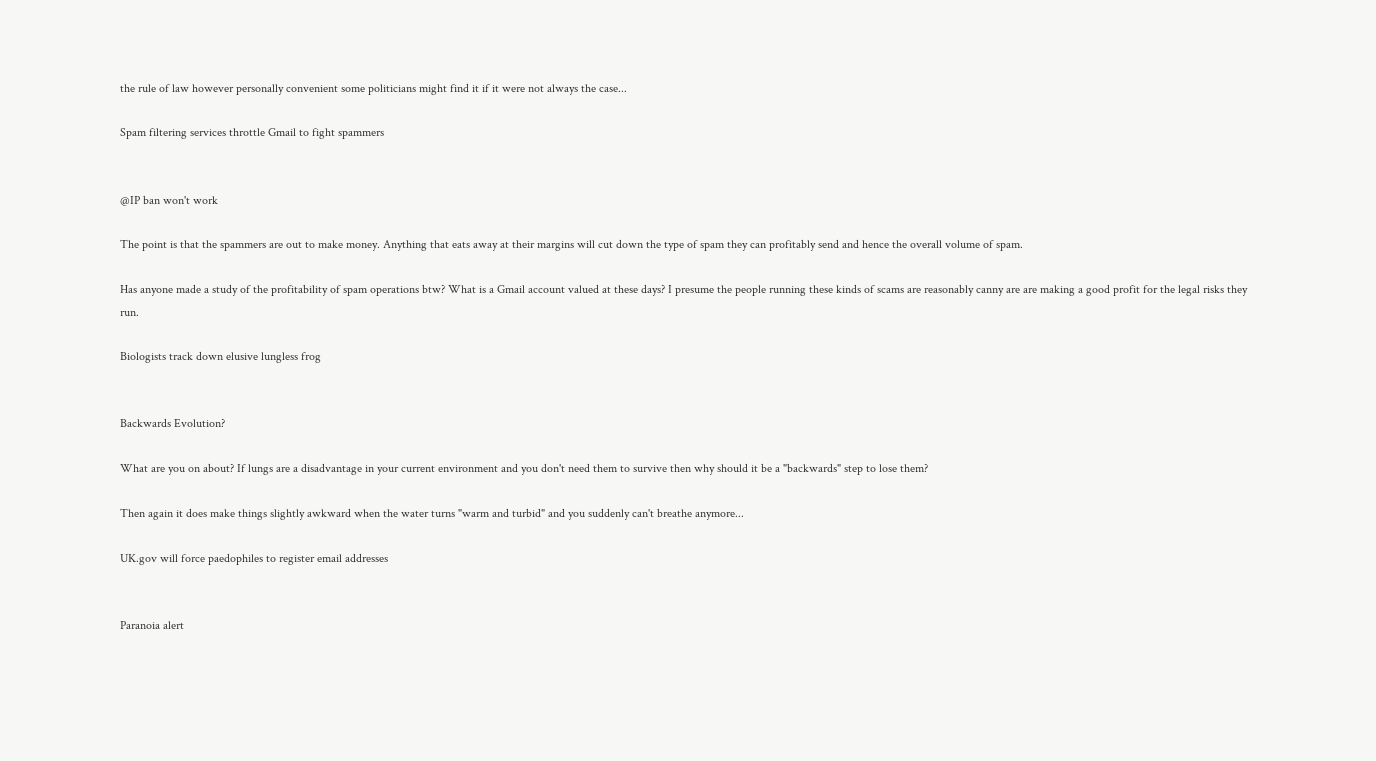the rule of law however personally convenient some politicians might find it if it were not always the case...

Spam filtering services throttle Gmail to fight spammers


@IP ban won't work

The point is that the spammers are out to make money. Anything that eats away at their margins will cut down the type of spam they can profitably send and hence the overall volume of spam.

Has anyone made a study of the profitability of spam operations btw? What is a Gmail account valued at these days? I presume the people running these kinds of scams are reasonably canny are are making a good profit for the legal risks they run.

Biologists track down elusive lungless frog


Backwards Evolution?

What are you on about? If lungs are a disadvantage in your current environment and you don't need them to survive then why should it be a "backwards" step to lose them?

Then again it does make things slightly awkward when the water turns "warm and turbid" and you suddenly can't breathe anymore...

UK.gov will force paedophiles to register email addresses


Paranoia alert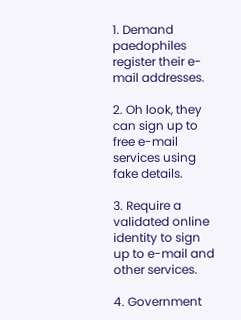1. Demand paedophiles register their e-mail addresses.

2. Oh look, they can sign up to free e-mail services using fake details.

3. Require a validated online identity to sign up to e-mail and other services.

4. Government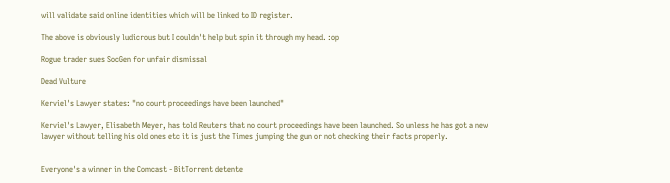will validate said online identities which will be linked to ID register.

The above is obviously ludicrous but I couldn't help but spin it through my head. :op

Rogue trader sues SocGen for unfair dismissal

Dead Vulture

Kerviel's Lawyer states: "no court proceedings have been launched"

Kerviel's Lawyer, Elisabeth Meyer, has told Reuters that no court proceedings have been launched. So unless he has got a new lawyer without telling his old ones etc it is just the Times jumping the gun or not checking their facts properly.


Everyone's a winner in the Comcast - BitTorrent detente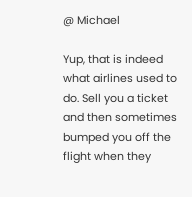@ Michael

Yup, that is indeed what airlines used to do. Sell you a ticket and then sometimes bumped you off the flight when they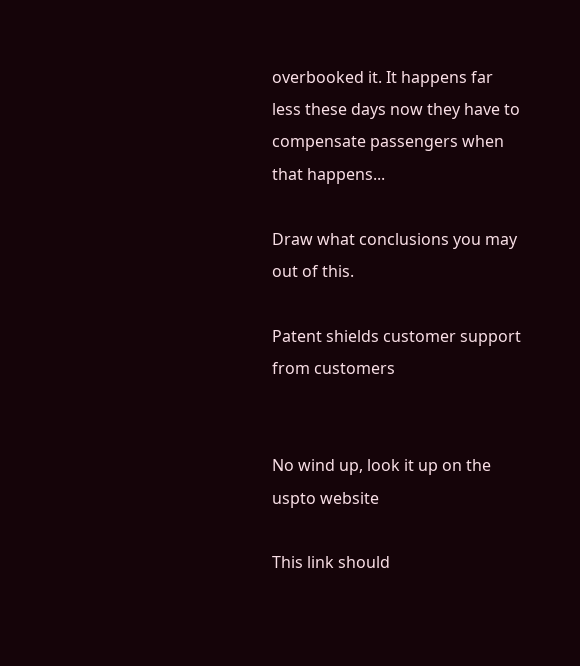overbooked it. It happens far less these days now they have to compensate passengers when that happens...

Draw what conclusions you may out of this.

Patent shields customer support from customers


No wind up, look it up on the uspto website

This link should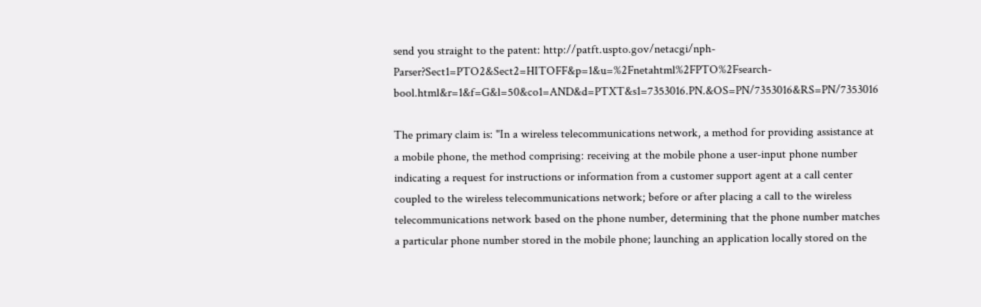send you straight to the patent: http://patft.uspto.gov/netacgi/nph-Parser?Sect1=PTO2&Sect2=HITOFF&p=1&u=%2Fnetahtml%2FPTO%2Fsearch-bool.html&r=1&f=G&l=50&co1=AND&d=PTXT&s1=7353016.PN.&OS=PN/7353016&RS=PN/7353016

The primary claim is: "In a wireless telecommunications network, a method for providing assistance at a mobile phone, the method comprising: receiving at the mobile phone a user-input phone number indicating a request for instructions or information from a customer support agent at a call center coupled to the wireless telecommunications network; before or after placing a call to the wireless telecommunications network based on the phone number, determining that the phone number matches a particular phone number stored in the mobile phone; launching an application locally stored on the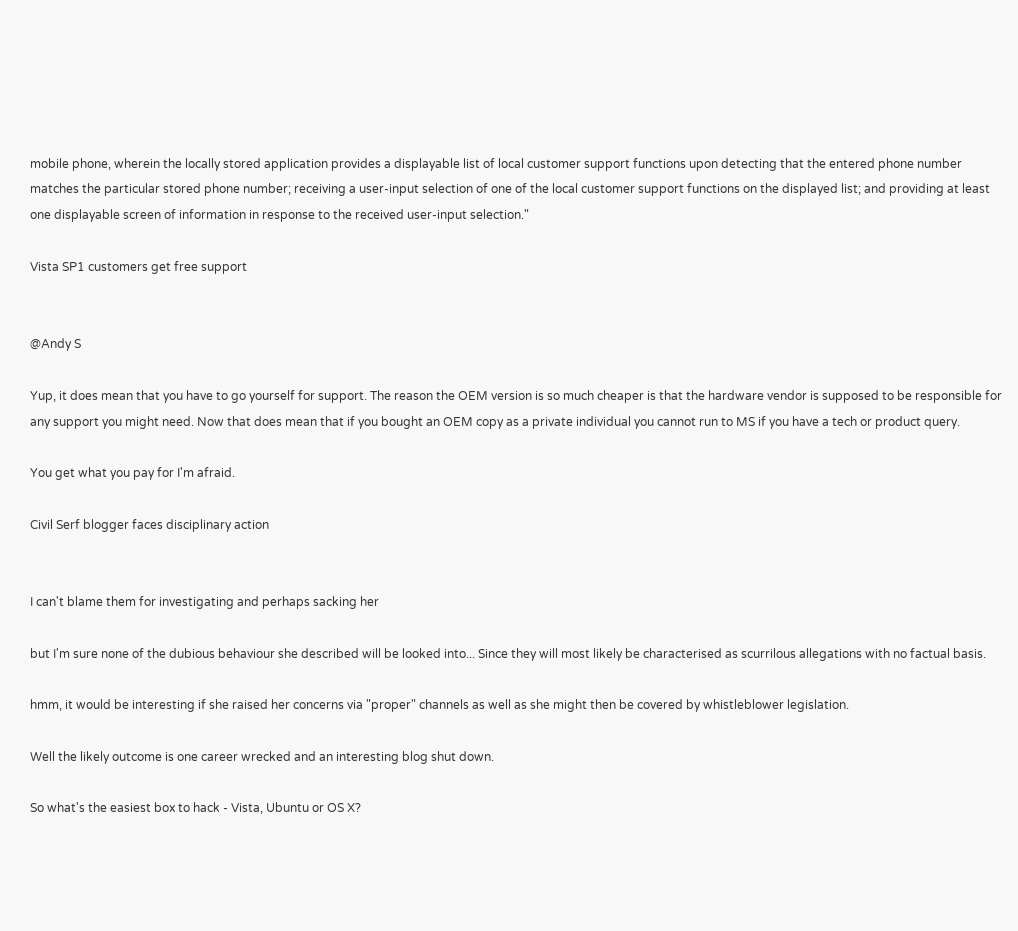mobile phone, wherein the locally stored application provides a displayable list of local customer support functions upon detecting that the entered phone number matches the particular stored phone number; receiving a user-input selection of one of the local customer support functions on the displayed list; and providing at least one displayable screen of information in response to the received user-input selection."

Vista SP1 customers get free support


@Andy S

Yup, it does mean that you have to go yourself for support. The reason the OEM version is so much cheaper is that the hardware vendor is supposed to be responsible for any support you might need. Now that does mean that if you bought an OEM copy as a private individual you cannot run to MS if you have a tech or product query.

You get what you pay for I'm afraid.

Civil Serf blogger faces disciplinary action


I can't blame them for investigating and perhaps sacking her

but I'm sure none of the dubious behaviour she described will be looked into... Since they will most likely be characterised as scurrilous allegations with no factual basis.

hmm, it would be interesting if she raised her concerns via "proper" channels as well as she might then be covered by whistleblower legislation.

Well the likely outcome is one career wrecked and an interesting blog shut down.

So what's the easiest box to hack - Vista, Ubuntu or OS X?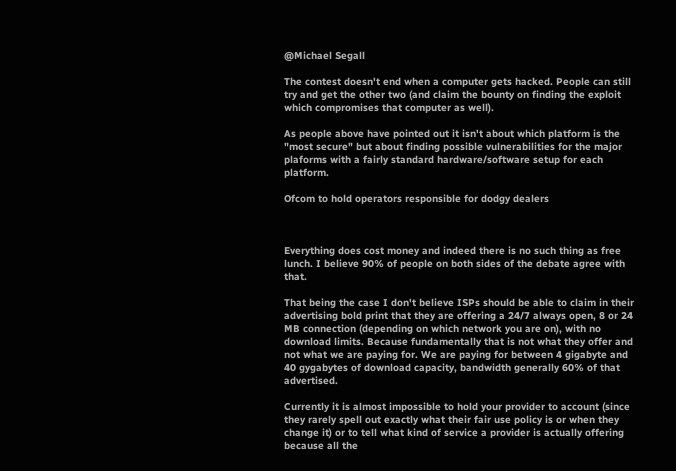@Michael Segall

The contest doesn't end when a computer gets hacked. People can still try and get the other two (and claim the bounty on finding the exploit which compromises that computer as well).

As people above have pointed out it isn't about which platform is the "most secure" but about finding possible vulnerabilities for the major plaforms with a fairly standard hardware/software setup for each platform.

Ofcom to hold operators responsible for dodgy dealers



Everything does cost money and indeed there is no such thing as free lunch. I believe 90% of people on both sides of the debate agree with that.

That being the case I don't believe ISPs should be able to claim in their advertising bold print that they are offering a 24/7 always open, 8 or 24 MB connection (depending on which network you are on), with no download limits. Because fundamentally that is not what they offer and not what we are paying for. We are paying for between 4 gigabyte and 40 gygabytes of download capacity, bandwidth generally 60% of that advertised.

Currently it is almost impossible to hold your provider to account (since they rarely spell out exactly what their fair use policy is or when they change it) or to tell what kind of service a provider is actually offering because all the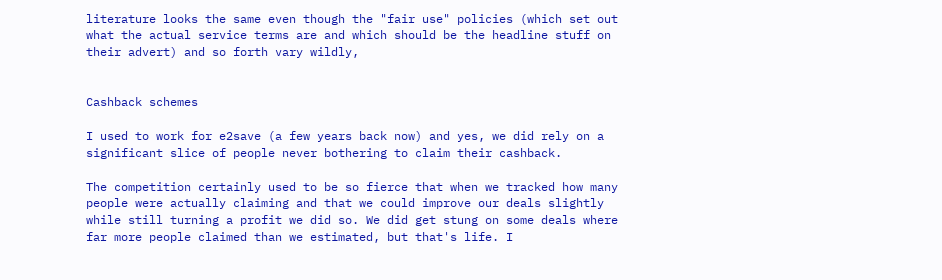literature looks the same even though the "fair use" policies (which set out what the actual service terms are and which should be the headline stuff on their advert) and so forth vary wildly,


Cashback schemes

I used to work for e2save (a few years back now) and yes, we did rely on a significant slice of people never bothering to claim their cashback.

The competition certainly used to be so fierce that when we tracked how many people were actually claiming and that we could improve our deals slightly while still turning a profit we did so. We did get stung on some deals where far more people claimed than we estimated, but that's life. I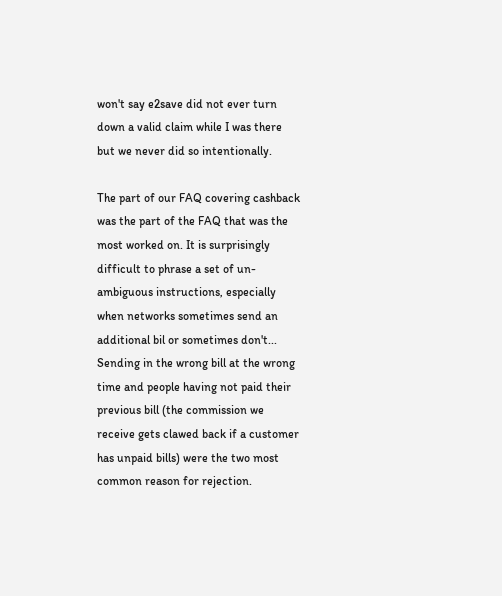won't say e2save did not ever turn down a valid claim while I was there but we never did so intentionally.

The part of our FAQ covering cashback was the part of the FAQ that was the most worked on. It is surprisingly difficult to phrase a set of un-ambiguous instructions, especially when networks sometimes send an additional bil or sometimes don't... Sending in the wrong bill at the wrong time and people having not paid their previous bill (the commission we receive gets clawed back if a customer has unpaid bills) were the two most common reason for rejection.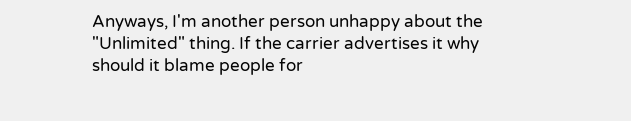Anyways, I'm another person unhappy about the "Unlimited" thing. If the carrier advertises it why should it blame people for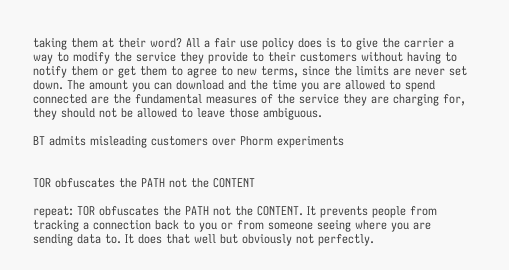taking them at their word? All a fair use policy does is to give the carrier a way to modify the service they provide to their customers without having to notify them or get them to agree to new terms, since the limits are never set down. The amount you can download and the time you are allowed to spend connected are the fundamental measures of the service they are charging for, they should not be allowed to leave those ambiguous.

BT admits misleading customers over Phorm experiments


TOR obfuscates the PATH not the CONTENT

repeat: TOR obfuscates the PATH not the CONTENT. It prevents people from tracking a connection back to you or from someone seeing where you are sending data to. It does that well but obviously not perfectly.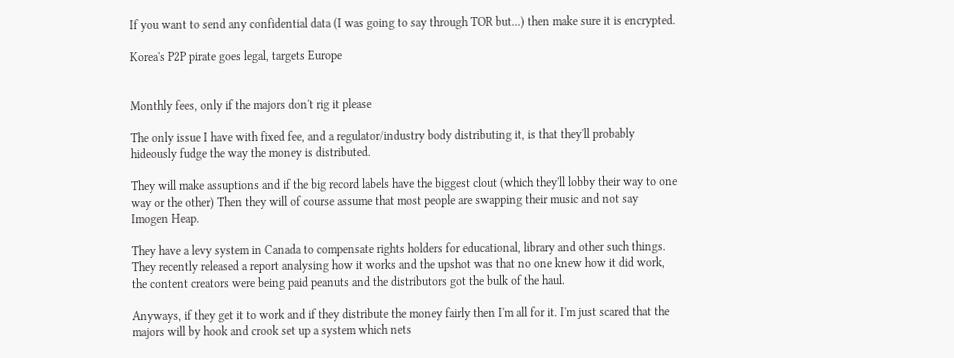If you want to send any confidential data (I was going to say through TOR but...) then make sure it is encrypted.

Korea's P2P pirate goes legal, targets Europe


Monthly fees, only if the majors don't rig it please

The only issue I have with fixed fee, and a regulator/industry body distributing it, is that they'll probably hideously fudge the way the money is distributed.

They will make assuptions and if the big record labels have the biggest clout (which they'll lobby their way to one way or the other) Then they will of course assume that most people are swapping their music and not say Imogen Heap.

They have a levy system in Canada to compensate rights holders for educational, library and other such things. They recently released a report analysing how it works and the upshot was that no one knew how it did work, the content creators were being paid peanuts and the distributors got the bulk of the haul.

Anyways, if they get it to work and if they distribute the money fairly then I'm all for it. I'm just scared that the majors will by hook and crook set up a system which nets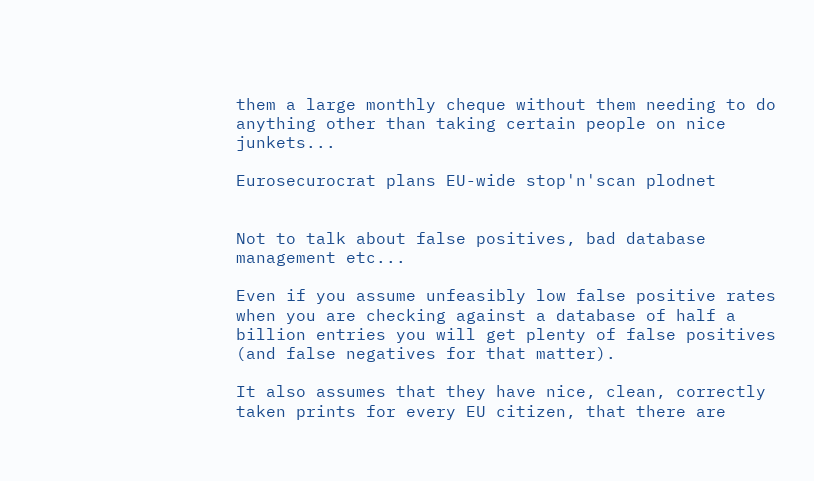them a large monthly cheque without them needing to do anything other than taking certain people on nice junkets...

Eurosecurocrat plans EU-wide stop'n'scan plodnet


Not to talk about false positives, bad database management etc...

Even if you assume unfeasibly low false positive rates when you are checking against a database of half a billion entries you will get plenty of false positives (and false negatives for that matter).

It also assumes that they have nice, clean, correctly taken prints for every EU citizen, that there are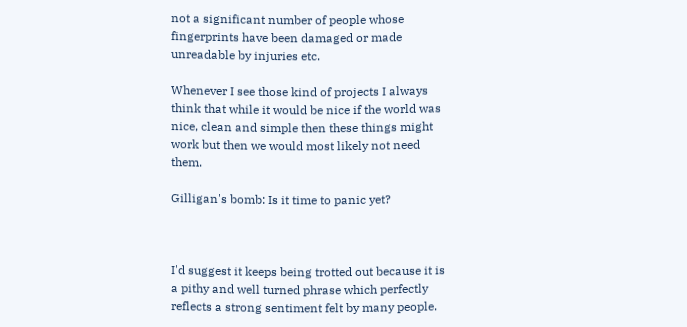not a significant number of people whose fingerprints have been damaged or made unreadable by injuries etc.

Whenever I see those kind of projects I always think that while it would be nice if the world was nice, clean and simple then these things might work but then we would most likely not need them.

Gilligan's bomb: Is it time to panic yet?



I'd suggest it keeps being trotted out because it is a pithy and well turned phrase which perfectly reflects a strong sentiment felt by many people.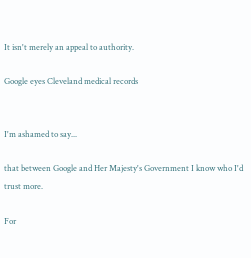It isn't merely an appeal to authority.

Google eyes Cleveland medical records


I'm ashamed to say...

that between Google and Her Majesty's Government I know who I'd trust more.

For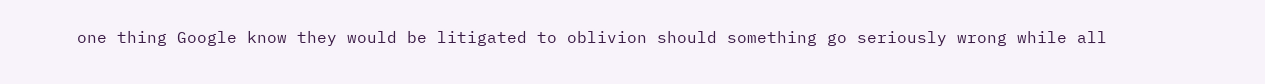one thing Google know they would be litigated to oblivion should something go seriously wrong while all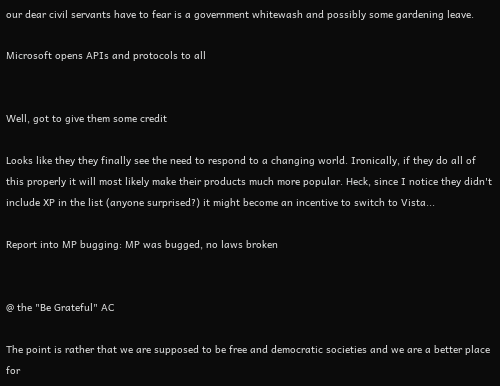our dear civil servants have to fear is a government whitewash and possibly some gardening leave.

Microsoft opens APIs and protocols to all


Well, got to give them some credit

Looks like they they finally see the need to respond to a changing world. Ironically, if they do all of this properly it will most likely make their products much more popular. Heck, since I notice they didn't include XP in the list (anyone surprised?) it might become an incentive to switch to Vista...

Report into MP bugging: MP was bugged, no laws broken


@ the "Be Grateful" AC

The point is rather that we are supposed to be free and democratic societies and we are a better place for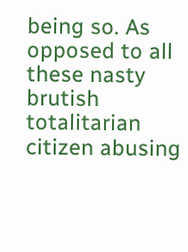being so. As opposed to all these nasty brutish totalitarian citizen abusing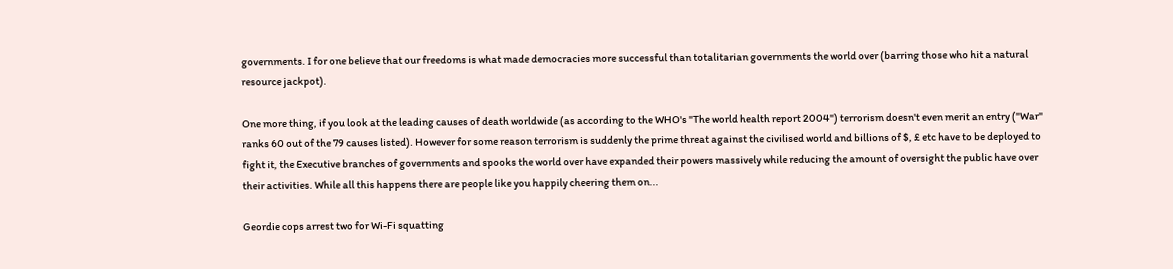governments. I for one believe that our freedoms is what made democracies more successful than totalitarian governments the world over (barring those who hit a natural resource jackpot).

One more thing, if you look at the leading causes of death worldwide (as according to the WHO's "The world health report 2004") terrorism doesn't even merit an entry ("War" ranks 60 out of the 79 causes listed). However for some reason terrorism is suddenly the prime threat against the civilised world and billions of $, £ etc have to be deployed to fight it, the Executive branches of governments and spooks the world over have expanded their powers massively while reducing the amount of oversight the public have over their activities. While all this happens there are people like you happily cheering them on...

Geordie cops arrest two for Wi-Fi squatting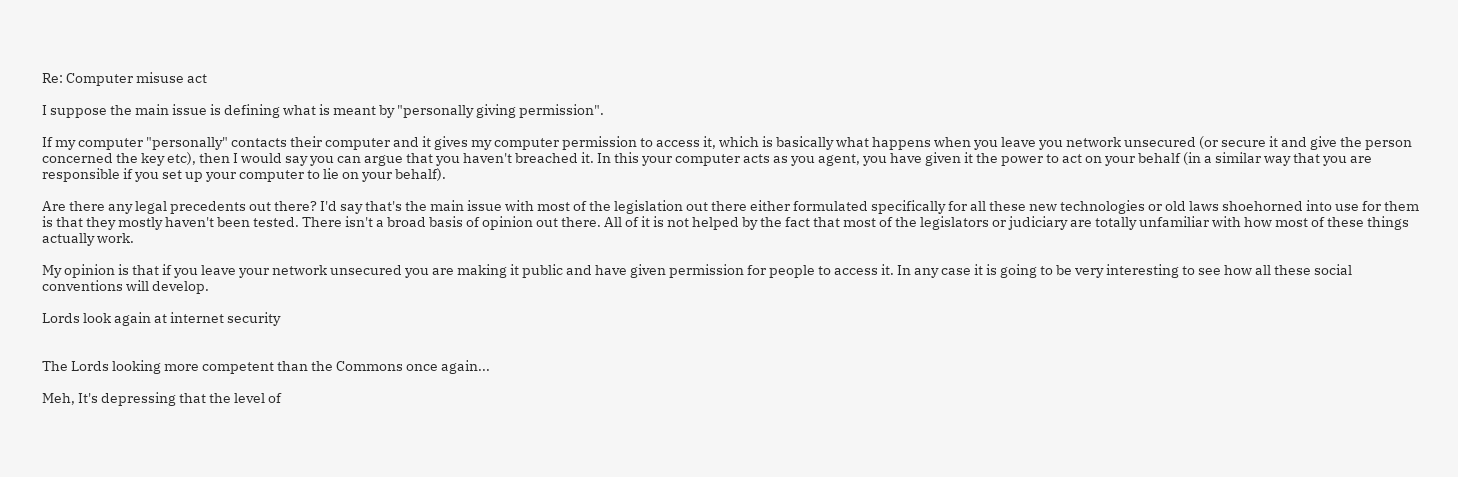Re: Computer misuse act

I suppose the main issue is defining what is meant by "personally giving permission".

If my computer "personally" contacts their computer and it gives my computer permission to access it, which is basically what happens when you leave you network unsecured (or secure it and give the person concerned the key etc), then I would say you can argue that you haven't breached it. In this your computer acts as you agent, you have given it the power to act on your behalf (in a similar way that you are responsible if you set up your computer to lie on your behalf).

Are there any legal precedents out there? I'd say that's the main issue with most of the legislation out there either formulated specifically for all these new technologies or old laws shoehorned into use for them is that they mostly haven't been tested. There isn't a broad basis of opinion out there. All of it is not helped by the fact that most of the legislators or judiciary are totally unfamiliar with how most of these things actually work.

My opinion is that if you leave your network unsecured you are making it public and have given permission for people to access it. In any case it is going to be very interesting to see how all these social conventions will develop.

Lords look again at internet security


The Lords looking more competent than the Commons once again...

Meh, It's depressing that the level of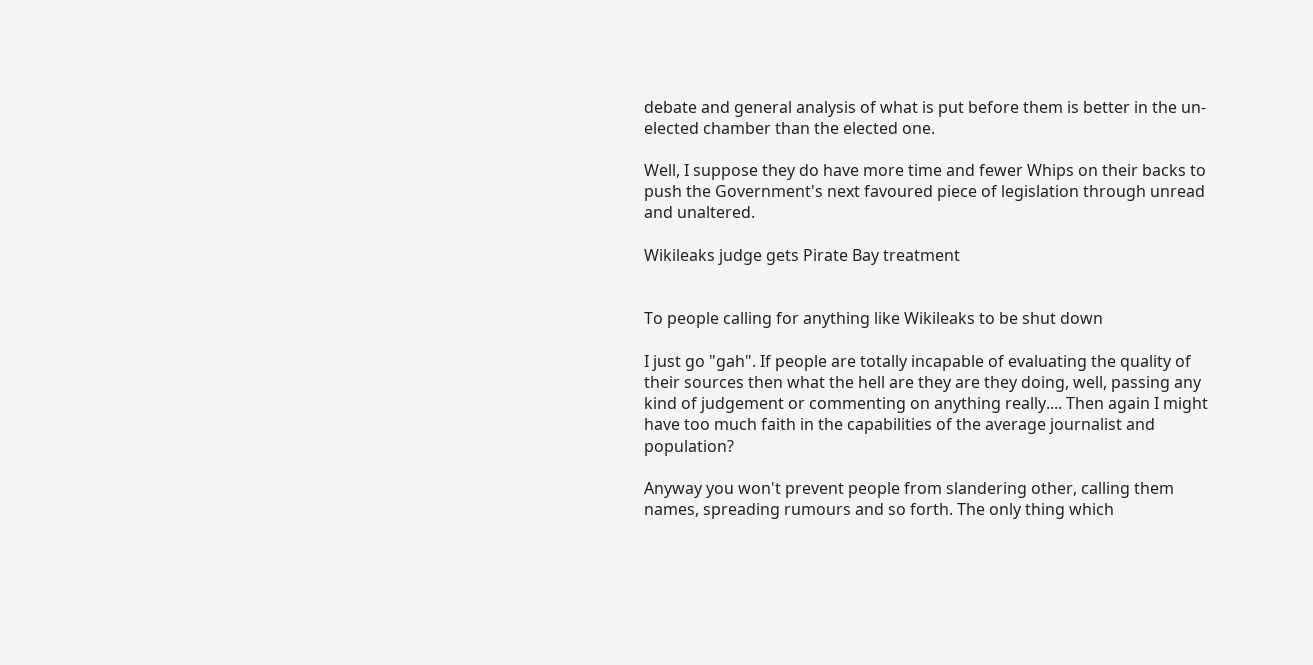debate and general analysis of what is put before them is better in the un-elected chamber than the elected one.

Well, I suppose they do have more time and fewer Whips on their backs to push the Government's next favoured piece of legislation through unread and unaltered.

Wikileaks judge gets Pirate Bay treatment


To people calling for anything like Wikileaks to be shut down

I just go "gah". If people are totally incapable of evaluating the quality of their sources then what the hell are they are they doing, well, passing any kind of judgement or commenting on anything really.... Then again I might have too much faith in the capabilities of the average journalist and population?

Anyway you won't prevent people from slandering other, calling them names, spreading rumours and so forth. The only thing which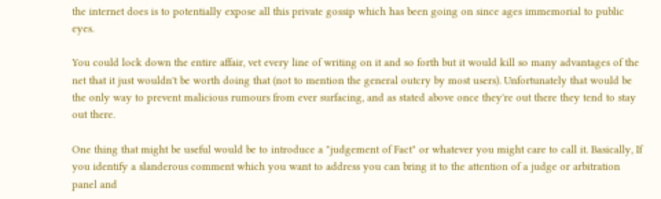the internet does is to potentially expose all this private gossip which has been going on since ages immemorial to public eyes.

You could lock down the entire affair, vet every line of writing on it and so forth but it would kill so many advantages of the net that it just wouldn't be worth doing that (not to mention the general outcry by most users). Unfortunately that would be the only way to prevent malicious rumours from ever surfacing, and as stated above once they're out there they tend to stay out there.

One thing that might be useful would be to introduce a "judgement of Fact" or whatever you might care to call it. Basically, If you identify a slanderous comment which you want to address you can bring it to the attention of a judge or arbitration panel and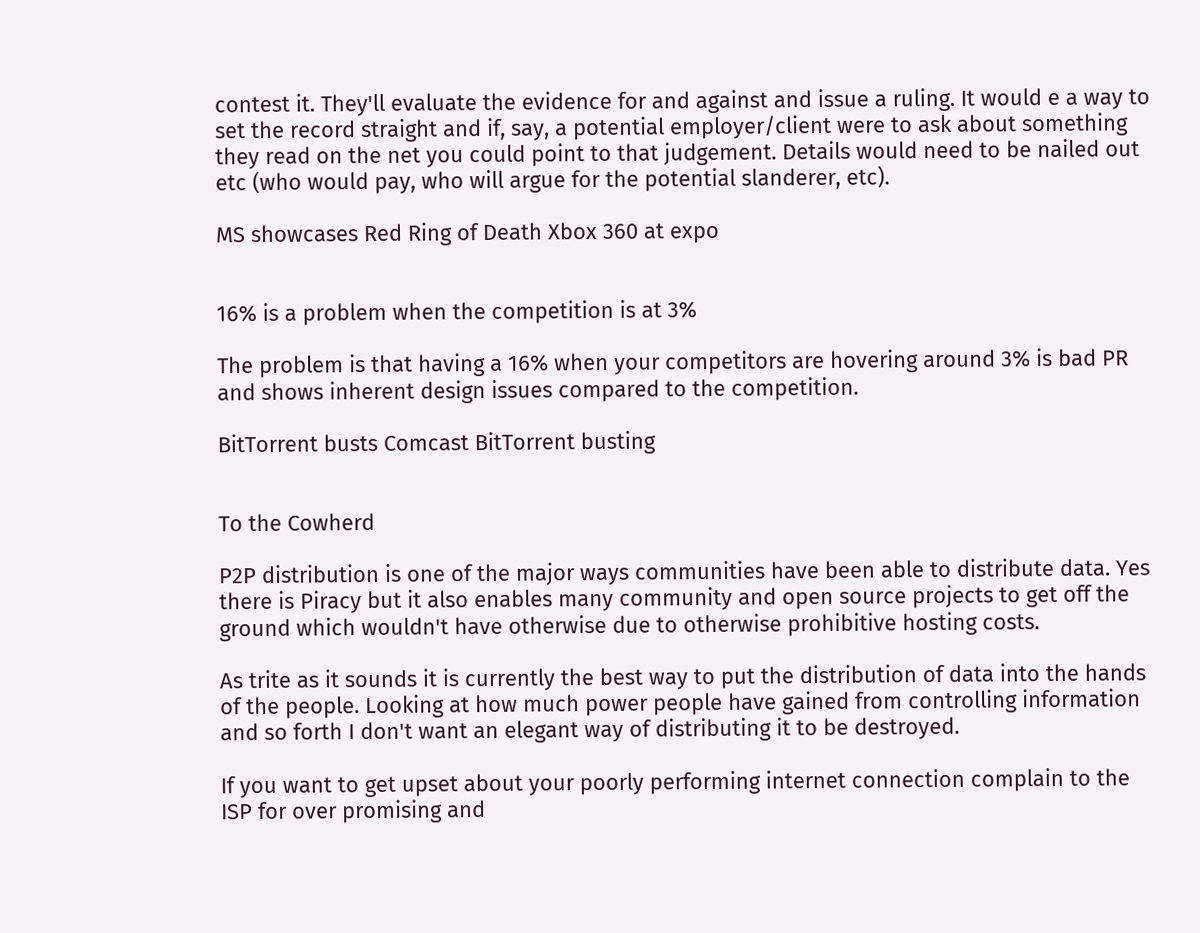contest it. They'll evaluate the evidence for and against and issue a ruling. It would e a way to set the record straight and if, say, a potential employer/client were to ask about something they read on the net you could point to that judgement. Details would need to be nailed out etc (who would pay, who will argue for the potential slanderer, etc).

MS showcases Red Ring of Death Xbox 360 at expo


16% is a problem when the competition is at 3%

The problem is that having a 16% when your competitors are hovering around 3% is bad PR and shows inherent design issues compared to the competition.

BitTorrent busts Comcast BitTorrent busting


To the Cowherd

P2P distribution is one of the major ways communities have been able to distribute data. Yes there is Piracy but it also enables many community and open source projects to get off the ground which wouldn't have otherwise due to otherwise prohibitive hosting costs.

As trite as it sounds it is currently the best way to put the distribution of data into the hands of the people. Looking at how much power people have gained from controlling information and so forth I don't want an elegant way of distributing it to be destroyed.

If you want to get upset about your poorly performing internet connection complain to the ISP for over promising and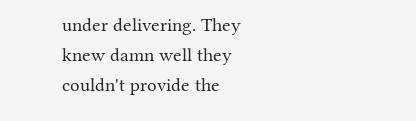under delivering. They knew damn well they couldn't provide the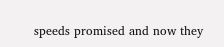speeds promised and now they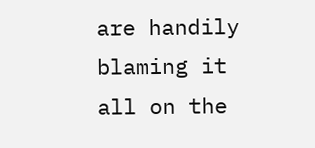are handily blaming it all on the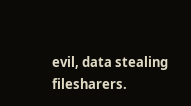evil, data stealing filesharers.